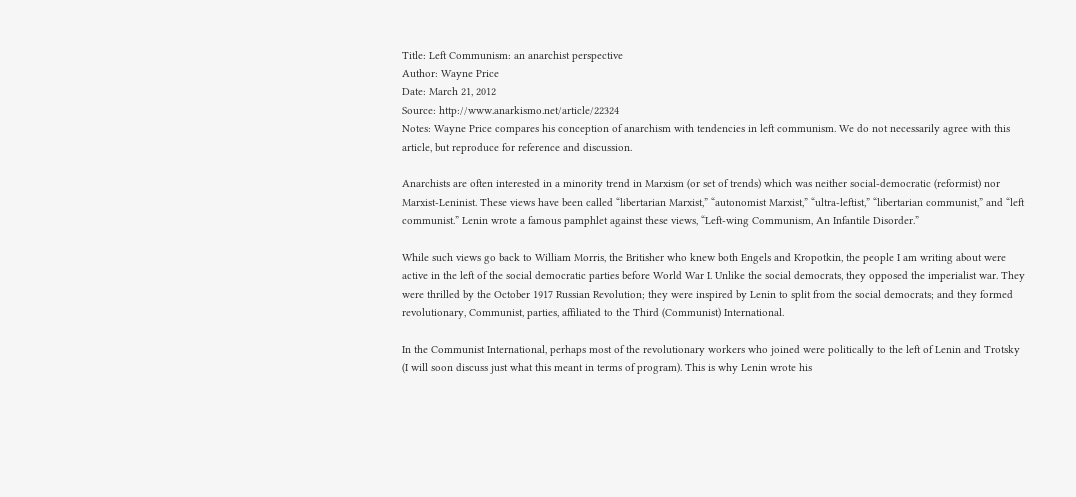Title: Left Communism: an anarchist perspective
Author: Wayne Price
Date: March 21, 2012
Source: http://www.anarkismo.net/article/22324
Notes: Wayne Price compares his conception of anarchism with tendencies in left communism. We do not necessarily agree with this article, but reproduce for reference and discussion.

Anarchists are often interested in a minority trend in Marxism (or set of trends) which was neither social-democratic (reformist) nor Marxist-Leninist. These views have been called “libertarian Marxist,” “autonomist Marxist,” “ultra-leftist,” “libertarian communist,” and “left communist.” Lenin wrote a famous pamphlet against these views, “Left-wing Communism, An Infantile Disorder.”

While such views go back to William Morris, the Britisher who knew both Engels and Kropotkin, the people I am writing about were active in the left of the social democratic parties before World War I. Unlike the social democrats, they opposed the imperialist war. They were thrilled by the October 1917 Russian Revolution; they were inspired by Lenin to split from the social democrats; and they formed revolutionary, Communist, parties, affiliated to the Third (Communist) International.

In the Communist International, perhaps most of the revolutionary workers who joined were politically to the left of Lenin and Trotsky (I will soon discuss just what this meant in terms of program). This is why Lenin wrote his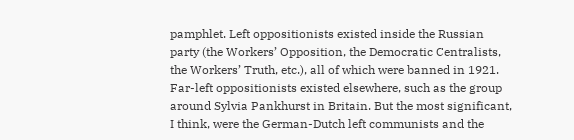pamphlet. Left oppositionists existed inside the Russian party (the Workers’ Opposition, the Democratic Centralists, the Workers’ Truth, etc.), all of which were banned in 1921. Far-left oppositionists existed elsewhere, such as the group around Sylvia Pankhurst in Britain. But the most significant, I think, were the German-Dutch left communists and the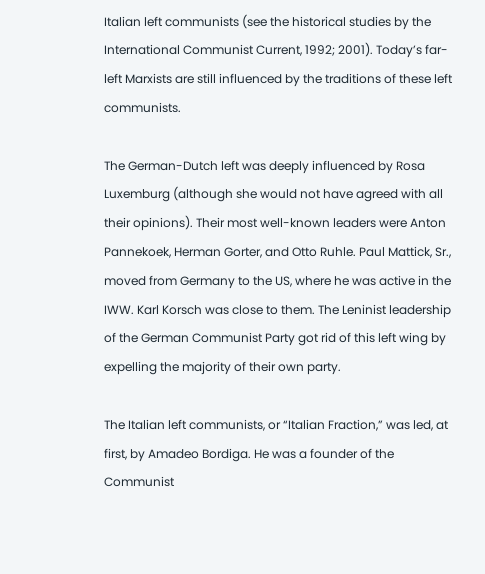Italian left communists (see the historical studies by the International Communist Current, 1992; 2001). Today’s far-left Marxists are still influenced by the traditions of these left communists.

The German-Dutch left was deeply influenced by Rosa Luxemburg (although she would not have agreed with all their opinions). Their most well-known leaders were Anton Pannekoek, Herman Gorter, and Otto Ruhle. Paul Mattick, Sr., moved from Germany to the US, where he was active in the IWW. Karl Korsch was close to them. The Leninist leadership of the German Communist Party got rid of this left wing by expelling the majority of their own party.

The Italian left communists, or “Italian Fraction,” was led, at first, by Amadeo Bordiga. He was a founder of the Communist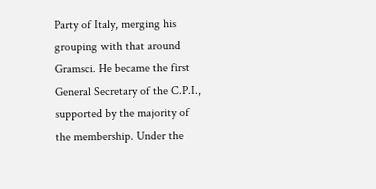Party of Italy, merging his grouping with that around Gramsci. He became the first General Secretary of the C.P.I., supported by the majority of the membership. Under the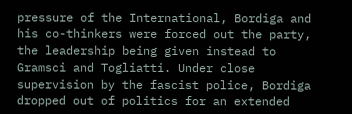pressure of the International, Bordiga and his co-thinkers were forced out the party, the leadership being given instead to Gramsci and Togliatti. Under close supervision by the fascist police, Bordiga dropped out of politics for an extended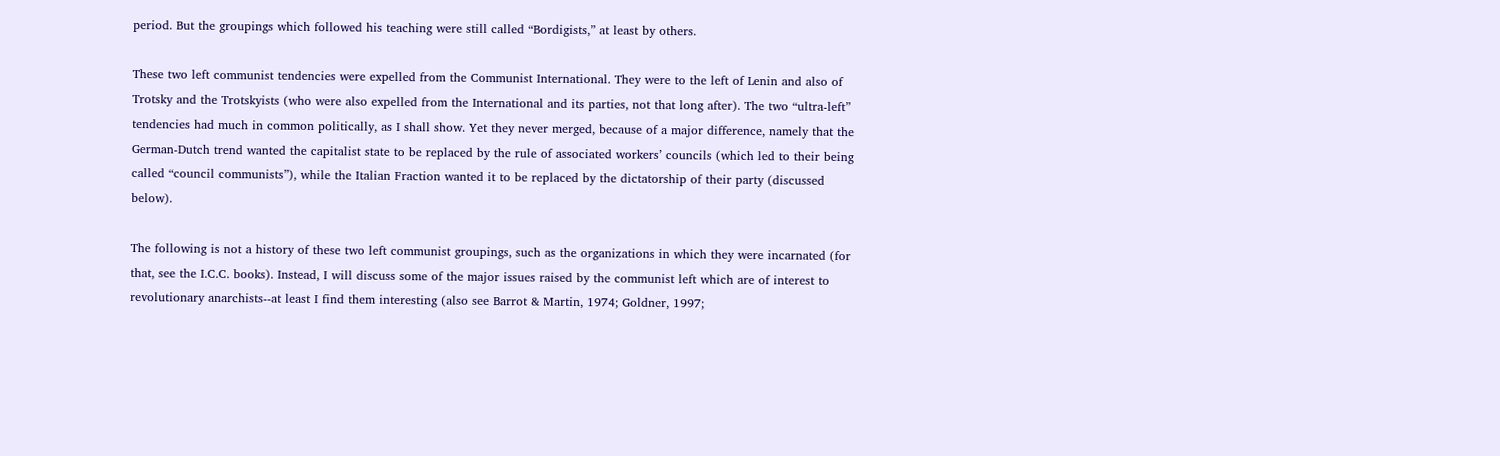period. But the groupings which followed his teaching were still called “Bordigists,” at least by others.

These two left communist tendencies were expelled from the Communist International. They were to the left of Lenin and also of Trotsky and the Trotskyists (who were also expelled from the International and its parties, not that long after). The two “ultra-left” tendencies had much in common politically, as I shall show. Yet they never merged, because of a major difference, namely that the German-Dutch trend wanted the capitalist state to be replaced by the rule of associated workers’ councils (which led to their being called “council communists”), while the Italian Fraction wanted it to be replaced by the dictatorship of their party (discussed below).

The following is not a history of these two left communist groupings, such as the organizations in which they were incarnated (for that, see the I.C.C. books). Instead, I will discuss some of the major issues raised by the communist left which are of interest to revolutionary anarchists--at least I find them interesting (also see Barrot & Martin, 1974; Goldner, 1997;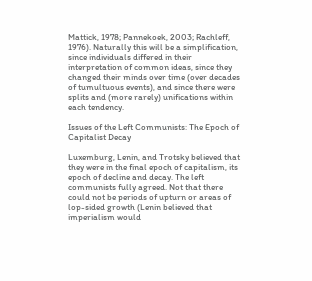Mattick, 1978; Pannekoek, 2003; Rachleff, 1976). Naturally this will be a simplification, since individuals differed in their interpretation of common ideas, since they changed their minds over time (over decades of tumultuous events), and since there were splits and (more rarely) unifications within each tendency.

Issues of the Left Communists: The Epoch of Capitalist Decay

Luxemburg, Lenin, and Trotsky believed that they were in the final epoch of capitalism, its epoch of decline and decay. The left communists fully agreed. Not that there could not be periods of upturn or areas of lop-sided growth (Lenin believed that imperialism would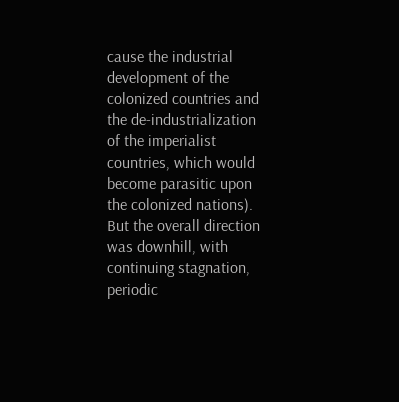cause the industrial development of the colonized countries and the de-industrialization of the imperialist countries, which would become parasitic upon the colonized nations). But the overall direction was downhill, with continuing stagnation, periodic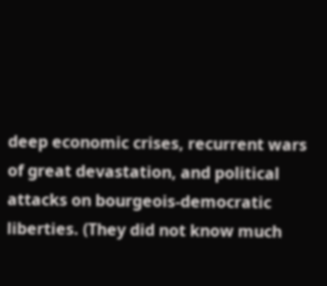deep economic crises, recurrent wars of great devastation, and political attacks on bourgeois-democratic liberties. (They did not know much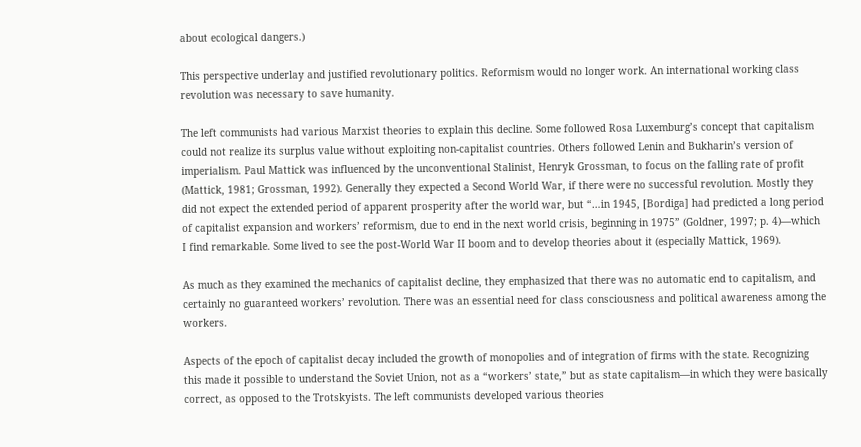about ecological dangers.)

This perspective underlay and justified revolutionary politics. Reformism would no longer work. An international working class revolution was necessary to save humanity.

The left communists had various Marxist theories to explain this decline. Some followed Rosa Luxemburg’s concept that capitalism could not realize its surplus value without exploiting non-capitalist countries. Others followed Lenin and Bukharin’s version of imperialism. Paul Mattick was influenced by the unconventional Stalinist, Henryk Grossman, to focus on the falling rate of profit (Mattick, 1981; Grossman, 1992). Generally they expected a Second World War, if there were no successful revolution. Mostly they did not expect the extended period of apparent prosperity after the world war, but “…in 1945, [Bordiga] had predicted a long period of capitalist expansion and workers’ reformism, due to end in the next world crisis, beginning in 1975” (Goldner, 1997; p. 4)—which I find remarkable. Some lived to see the post-World War II boom and to develop theories about it (especially Mattick, 1969).

As much as they examined the mechanics of capitalist decline, they emphasized that there was no automatic end to capitalism, and certainly no guaranteed workers’ revolution. There was an essential need for class consciousness and political awareness among the workers.

Aspects of the epoch of capitalist decay included the growth of monopolies and of integration of firms with the state. Recognizing this made it possible to understand the Soviet Union, not as a “workers’ state,” but as state capitalism—in which they were basically correct, as opposed to the Trotskyists. The left communists developed various theories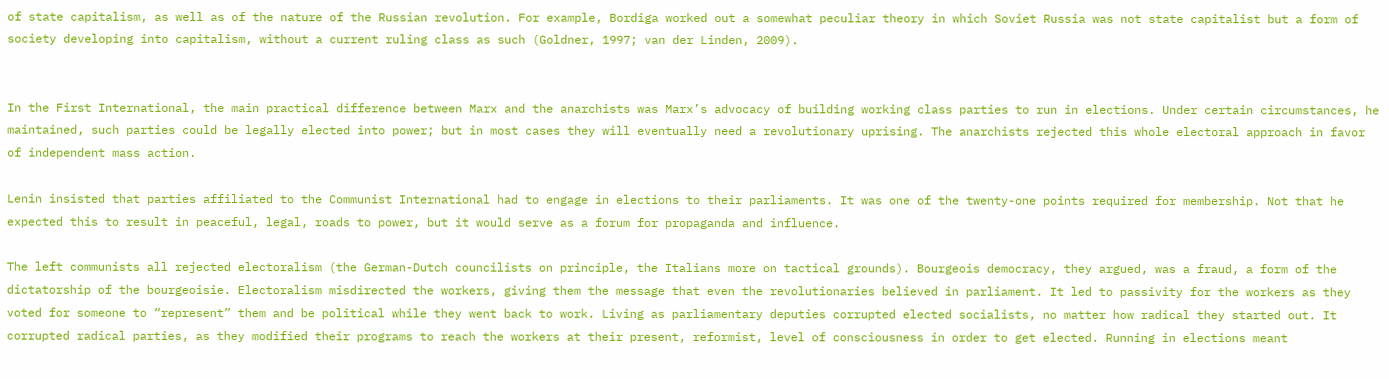of state capitalism, as well as of the nature of the Russian revolution. For example, Bordiga worked out a somewhat peculiar theory in which Soviet Russia was not state capitalist but a form of society developing into capitalism, without a current ruling class as such (Goldner, 1997; van der Linden, 2009).


In the First International, the main practical difference between Marx and the anarchists was Marx’s advocacy of building working class parties to run in elections. Under certain circumstances, he maintained, such parties could be legally elected into power; but in most cases they will eventually need a revolutionary uprising. The anarchists rejected this whole electoral approach in favor of independent mass action.

Lenin insisted that parties affiliated to the Communist International had to engage in elections to their parliaments. It was one of the twenty-one points required for membership. Not that he expected this to result in peaceful, legal, roads to power, but it would serve as a forum for propaganda and influence.

The left communists all rejected electoralism (the German-Dutch councilists on principle, the Italians more on tactical grounds). Bourgeois democracy, they argued, was a fraud, a form of the dictatorship of the bourgeoisie. Electoralism misdirected the workers, giving them the message that even the revolutionaries believed in parliament. It led to passivity for the workers as they voted for someone to “represent” them and be political while they went back to work. Living as parliamentary deputies corrupted elected socialists, no matter how radical they started out. It corrupted radical parties, as they modified their programs to reach the workers at their present, reformist, level of consciousness in order to get elected. Running in elections meant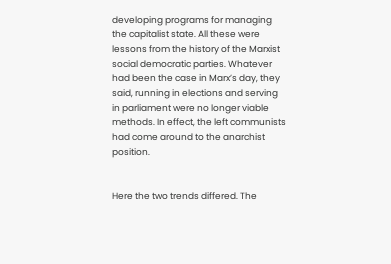developing programs for managing the capitalist state. All these were lessons from the history of the Marxist social democratic parties. Whatever had been the case in Marx’s day, they said, running in elections and serving in parliament were no longer viable methods. In effect, the left communists had come around to the anarchist position.


Here the two trends differed. The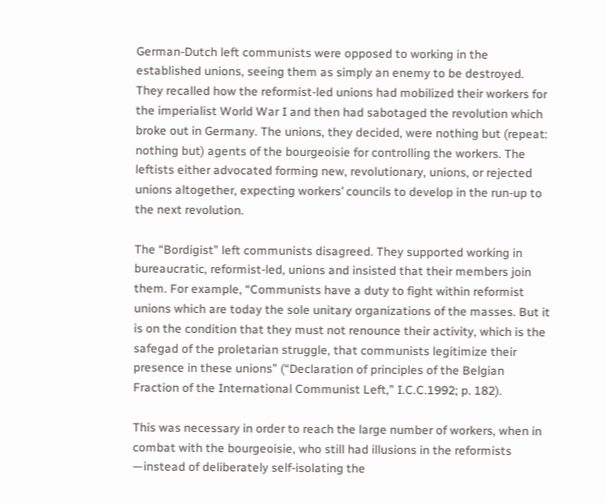German-Dutch left communists were opposed to working in the established unions, seeing them as simply an enemy to be destroyed. They recalled how the reformist-led unions had mobilized their workers for the imperialist World War I and then had sabotaged the revolution which broke out in Germany. The unions, they decided, were nothing but (repeat: nothing but) agents of the bourgeoisie for controlling the workers. The leftists either advocated forming new, revolutionary, unions, or rejected unions altogether, expecting workers’ councils to develop in the run-up to the next revolution.

The “Bordigist” left communists disagreed. They supported working in bureaucratic, reformist-led, unions and insisted that their members join them. For example, “Communists have a duty to fight within reformist unions which are today the sole unitary organizations of the masses. But it is on the condition that they must not renounce their activity, which is the safegad of the proletarian struggle, that communists legitimize their presence in these unions” (“Declaration of principles of the Belgian Fraction of the International Communist Left,” I.C.C.1992; p. 182).

This was necessary in order to reach the large number of workers, when in combat with the bourgeoisie, who still had illusions in the reformists —instead of deliberately self-isolating the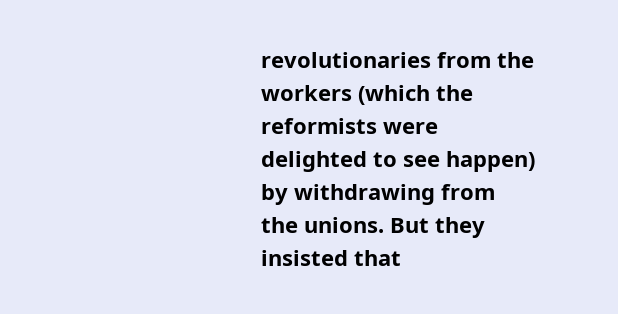revolutionaries from the workers (which the reformists were delighted to see happen) by withdrawing from the unions. But they insisted that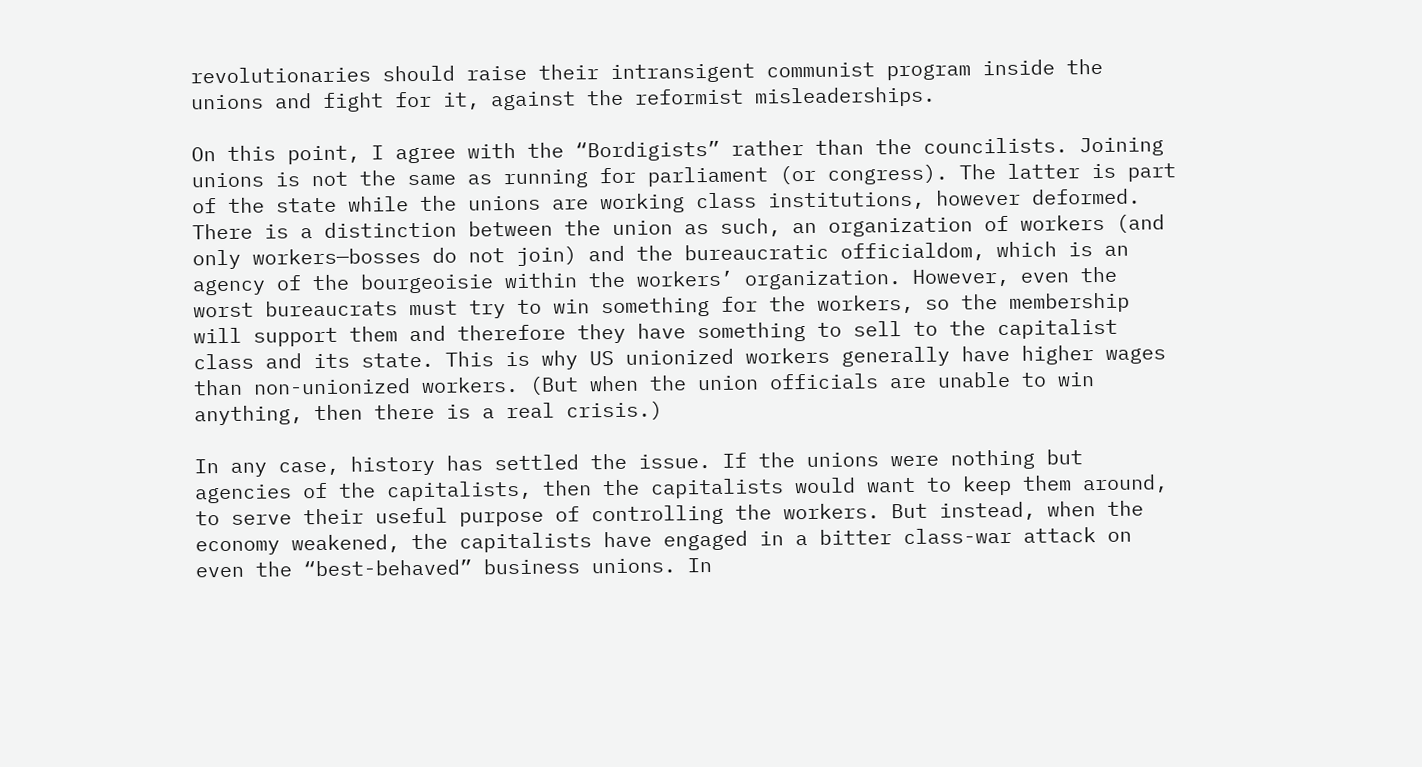revolutionaries should raise their intransigent communist program inside the unions and fight for it, against the reformist misleaderships.

On this point, I agree with the “Bordigists” rather than the councilists. Joining unions is not the same as running for parliament (or congress). The latter is part of the state while the unions are working class institutions, however deformed. There is a distinction between the union as such, an organization of workers (and only workers—bosses do not join) and the bureaucratic officialdom, which is an agency of the bourgeoisie within the workers’ organization. However, even the worst bureaucrats must try to win something for the workers, so the membership will support them and therefore they have something to sell to the capitalist class and its state. This is why US unionized workers generally have higher wages than non-unionized workers. (But when the union officials are unable to win anything, then there is a real crisis.)

In any case, history has settled the issue. If the unions were nothing but agencies of the capitalists, then the capitalists would want to keep them around, to serve their useful purpose of controlling the workers. But instead, when the economy weakened, the capitalists have engaged in a bitter class-war attack on even the “best-behaved” business unions. In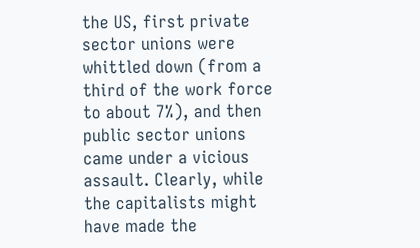the US, first private sector unions were whittled down (from a third of the work force to about 7%), and then public sector unions came under a vicious assault. Clearly, while the capitalists might have made the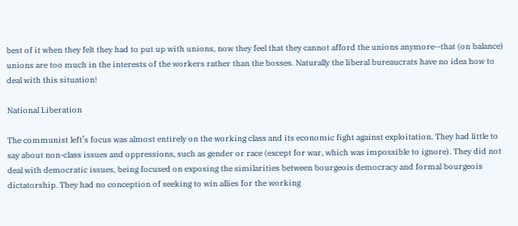best of it when they felt they had to put up with unions, now they feel that they cannot afford the unions anymore--that (on balance) unions are too much in the interests of the workers rather than the bosses. Naturally the liberal bureaucrats have no idea how to deal with this situation!

National Liberation

The communist left’s focus was almost entirely on the working class and its economic fight against exploitation. They had little to say about non-class issues and oppressions, such as gender or race (except for war, which was impossible to ignore). They did not deal with democratic issues, being focused on exposing the similarities between bourgeois democracy and formal bourgeois dictatorship. They had no conception of seeking to win allies for the working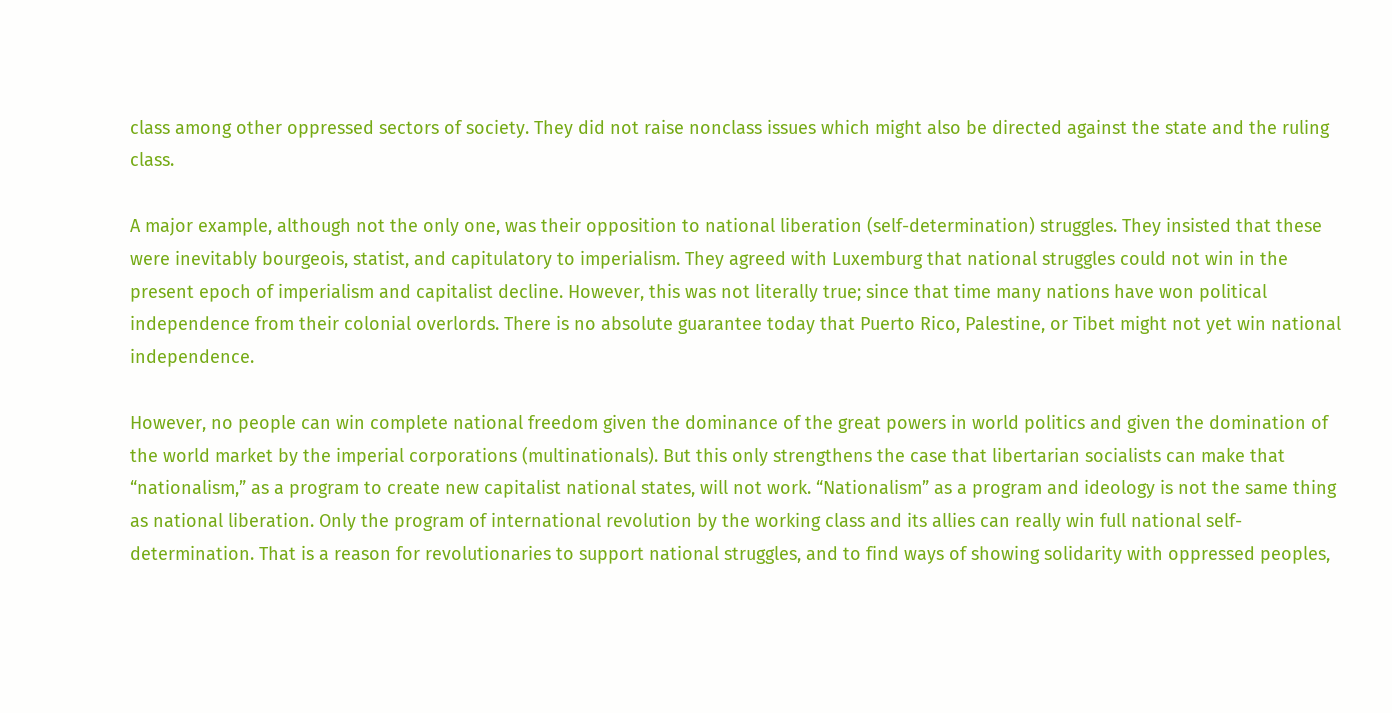class among other oppressed sectors of society. They did not raise nonclass issues which might also be directed against the state and the ruling class.

A major example, although not the only one, was their opposition to national liberation (self-determination) struggles. They insisted that these were inevitably bourgeois, statist, and capitulatory to imperialism. They agreed with Luxemburg that national struggles could not win in the present epoch of imperialism and capitalist decline. However, this was not literally true; since that time many nations have won political independence from their colonial overlords. There is no absolute guarantee today that Puerto Rico, Palestine, or Tibet might not yet win national independence.

However, no people can win complete national freedom given the dominance of the great powers in world politics and given the domination of the world market by the imperial corporations (multinationals). But this only strengthens the case that libertarian socialists can make that “nationalism,” as a program to create new capitalist national states, will not work. “Nationalism” as a program and ideology is not the same thing as national liberation. Only the program of international revolution by the working class and its allies can really win full national self-determination. That is a reason for revolutionaries to support national struggles, and to find ways of showing solidarity with oppressed peoples,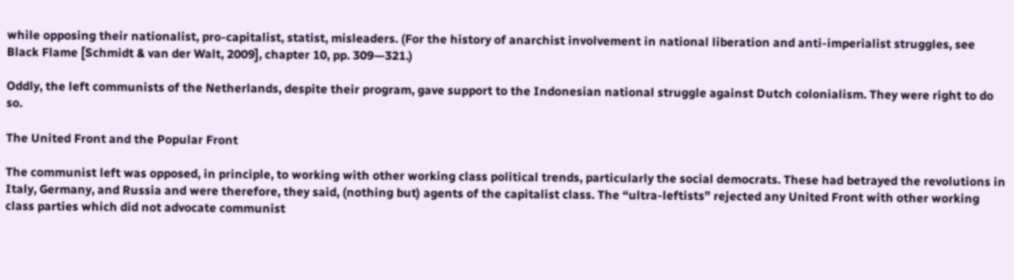while opposing their nationalist, pro-capitalist, statist, misleaders. (For the history of anarchist involvement in national liberation and anti-imperialist struggles, see Black Flame [Schmidt & van der Walt, 2009], chapter 10, pp. 309—321.)

Oddly, the left communists of the Netherlands, despite their program, gave support to the Indonesian national struggle against Dutch colonialism. They were right to do so.

The United Front and the Popular Front

The communist left was opposed, in principle, to working with other working class political trends, particularly the social democrats. These had betrayed the revolutions in Italy, Germany, and Russia and were therefore, they said, (nothing but) agents of the capitalist class. The “ultra-leftists” rejected any United Front with other working class parties which did not advocate communist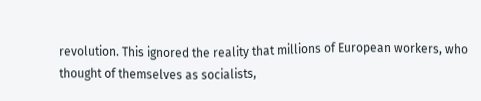revolution. This ignored the reality that millions of European workers, who thought of themselves as socialists,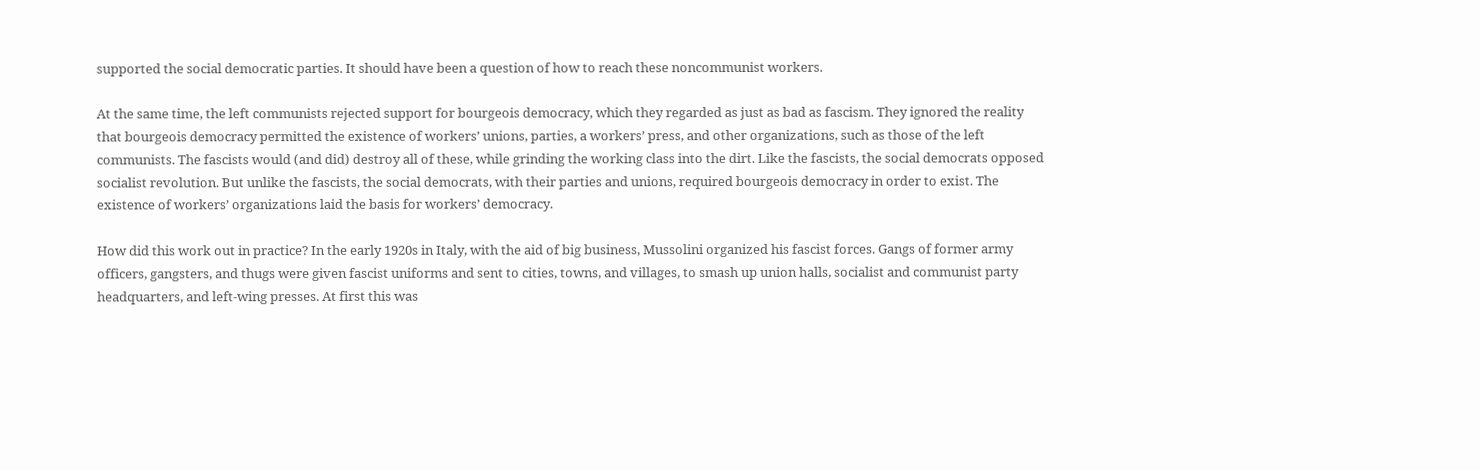supported the social democratic parties. It should have been a question of how to reach these noncommunist workers.

At the same time, the left communists rejected support for bourgeois democracy, which they regarded as just as bad as fascism. They ignored the reality that bourgeois democracy permitted the existence of workers’ unions, parties, a workers’ press, and other organizations, such as those of the left communists. The fascists would (and did) destroy all of these, while grinding the working class into the dirt. Like the fascists, the social democrats opposed socialist revolution. But unlike the fascists, the social democrats, with their parties and unions, required bourgeois democracy in order to exist. The existence of workers’ organizations laid the basis for workers’ democracy.

How did this work out in practice? In the early 1920s in Italy, with the aid of big business, Mussolini organized his fascist forces. Gangs of former army officers, gangsters, and thugs were given fascist uniforms and sent to cities, towns, and villages, to smash up union halls, socialist and communist party headquarters, and left-wing presses. At first this was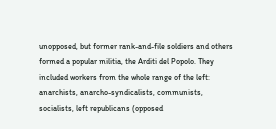unopposed, but former rank-and-file soldiers and others formed a popular militia, the Arditi del Popolo. They included workers from the whole range of the left: anarchists, anarcho-syndicalists, communists, socialists, left republicans (opposed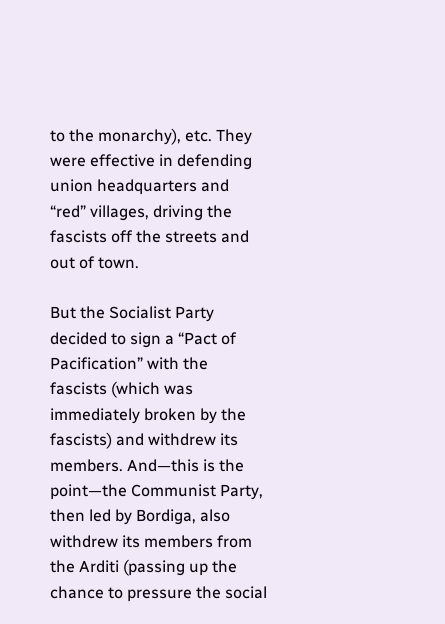to the monarchy), etc. They were effective in defending union headquarters and “red” villages, driving the fascists off the streets and out of town.

But the Socialist Party decided to sign a “Pact of Pacification” with the fascists (which was immediately broken by the fascists) and withdrew its members. And—this is the point—the Communist Party, then led by Bordiga, also withdrew its members from the Arditi (passing up the chance to pressure the social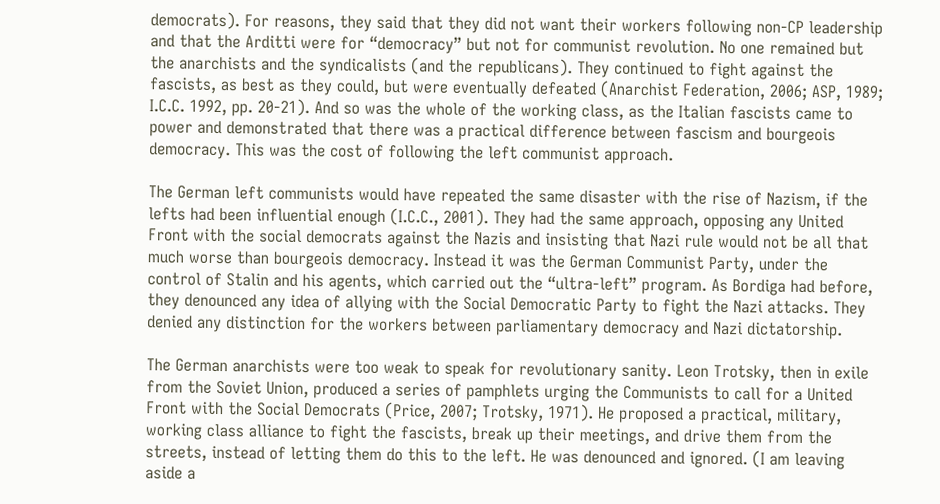democrats). For reasons, they said that they did not want their workers following non-CP leadership and that the Arditti were for “democracy” but not for communist revolution. No one remained but the anarchists and the syndicalists (and the republicans). They continued to fight against the fascists, as best as they could, but were eventually defeated (Anarchist Federation, 2006; ASP, 1989; I.C.C. 1992, pp. 20-21). And so was the whole of the working class, as the Italian fascists came to power and demonstrated that there was a practical difference between fascism and bourgeois democracy. This was the cost of following the left communist approach.

The German left communists would have repeated the same disaster with the rise of Nazism, if the lefts had been influential enough (I.C.C., 2001). They had the same approach, opposing any United Front with the social democrats against the Nazis and insisting that Nazi rule would not be all that much worse than bourgeois democracy. Instead it was the German Communist Party, under the control of Stalin and his agents, which carried out the “ultra-left” program. As Bordiga had before, they denounced any idea of allying with the Social Democratic Party to fight the Nazi attacks. They denied any distinction for the workers between parliamentary democracy and Nazi dictatorship.

The German anarchists were too weak to speak for revolutionary sanity. Leon Trotsky, then in exile from the Soviet Union, produced a series of pamphlets urging the Communists to call for a United Front with the Social Democrats (Price, 2007; Trotsky, 1971). He proposed a practical, military, working class alliance to fight the fascists, break up their meetings, and drive them from the streets, instead of letting them do this to the left. He was denounced and ignored. (I am leaving aside a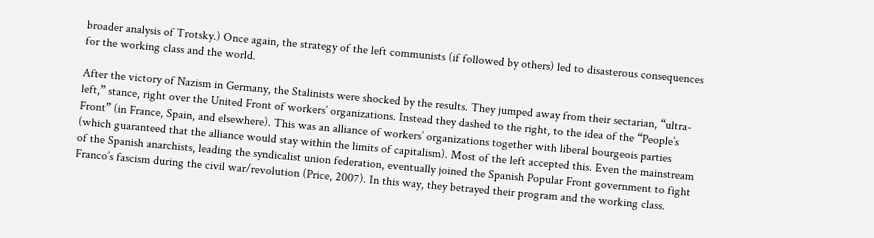broader analysis of Trotsky.) Once again, the strategy of the left communists (if followed by others) led to disasterous consequences for the working class and the world.

After the victory of Nazism in Germany, the Stalinists were shocked by the results. They jumped away from their sectarian, “ultra-left,” stance, right over the United Front of workers’ organizations. Instead they dashed to the right, to the idea of the “People’s Front” (in France, Spain, and elsewhere). This was an alliance of workers’ organizations together with liberal bourgeois parties (which guaranteed that the alliance would stay within the limits of capitalism). Most of the left accepted this. Even the mainstream of the Spanish anarchists, leading the syndicalist union federation, eventually joined the Spanish Popular Front government to fight Franco’s fascism during the civil war/revolution (Price, 2007). In this way, they betrayed their program and the working class.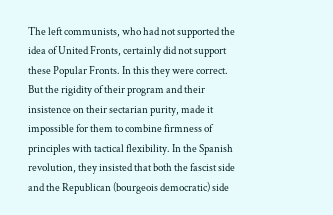The left communists, who had not supported the idea of United Fronts, certainly did not support these Popular Fronts. In this they were correct. But the rigidity of their program and their insistence on their sectarian purity, made it impossible for them to combine firmness of principles with tactical flexibility. In the Spanish revolution, they insisted that both the fascist side and the Republican (bourgeois democratic) side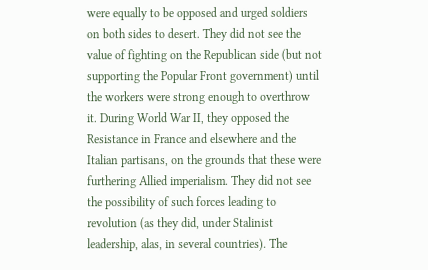were equally to be opposed and urged soldiers on both sides to desert. They did not see the value of fighting on the Republican side (but not supporting the Popular Front government) until the workers were strong enough to overthrow it. During World War II, they opposed the Resistance in France and elsewhere and the Italian partisans, on the grounds that these were furthering Allied imperialism. They did not see the possibility of such forces leading to revolution (as they did, under Stalinist leadership, alas, in several countries). The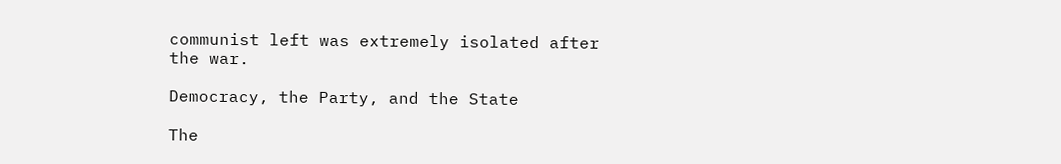communist left was extremely isolated after the war.

Democracy, the Party, and the State

The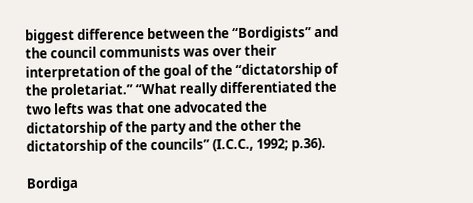biggest difference between the “Bordigists” and the council communists was over their interpretation of the goal of the “dictatorship of the proletariat.” “What really differentiated the two lefts was that one advocated the dictatorship of the party and the other the dictatorship of the councils” (I.C.C., 1992; p.36).

Bordiga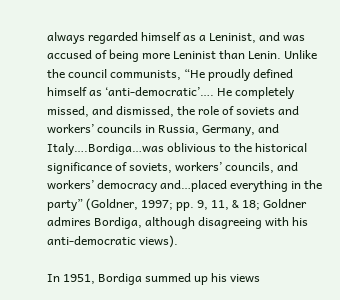always regarded himself as a Leninist, and was accused of being more Leninist than Lenin. Unlike the council communists, “He proudly defined himself as ‘anti-democratic’…. He completely missed, and dismissed, the role of soviets and workers’ councils in Russia, Germany, and Italy….Bordiga…was oblivious to the historical significance of soviets, workers’ councils, and workers’ democracy and…placed everything in the party” (Goldner, 1997; pp. 9, 11, & 18; Goldner admires Bordiga, although disagreeing with his anti-democratic views).

In 1951, Bordiga summed up his views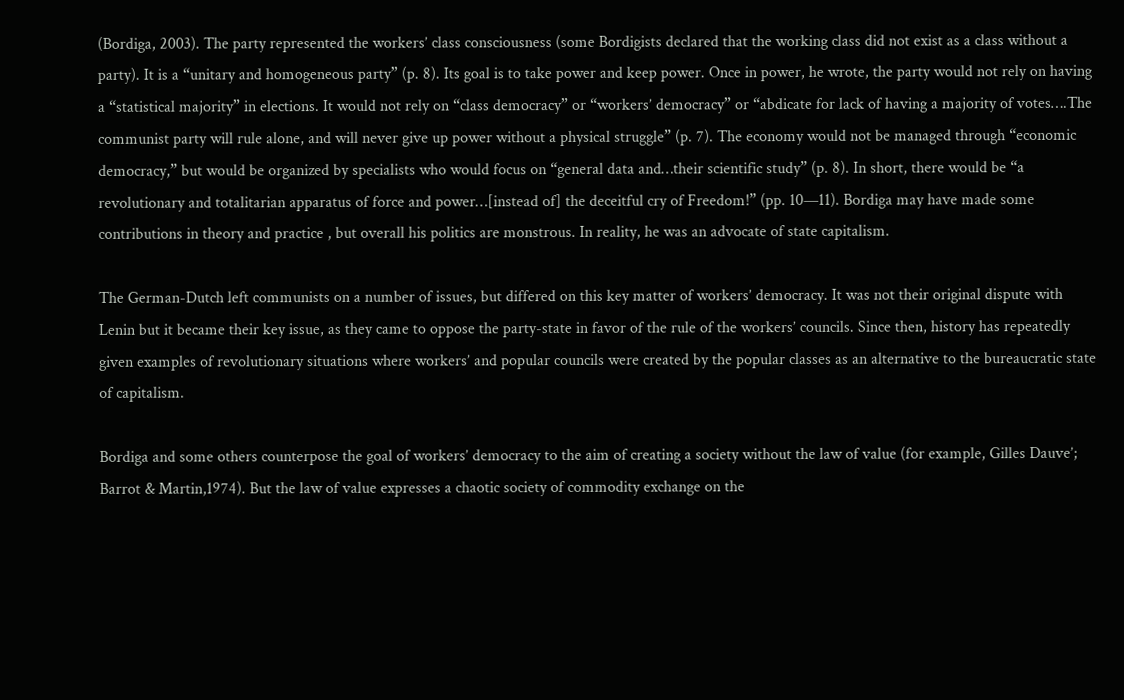(Bordiga, 2003). The party represented the workers’ class consciousness (some Bordigists declared that the working class did not exist as a class without a party). It is a “unitary and homogeneous party” (p. 8). Its goal is to take power and keep power. Once in power, he wrote, the party would not rely on having a “statistical majority” in elections. It would not rely on “class democracy” or “workers’ democracy” or “abdicate for lack of having a majority of votes….The communist party will rule alone, and will never give up power without a physical struggle” (p. 7). The economy would not be managed through “economic democracy,” but would be organized by specialists who would focus on “general data and…their scientific study” (p. 8). In short, there would be “a revolutionary and totalitarian apparatus of force and power…[instead of] the deceitful cry of Freedom!” (pp. 10—11). Bordiga may have made some contributions in theory and practice , but overall his politics are monstrous. In reality, he was an advocate of state capitalism.

The German-Dutch left communists on a number of issues, but differed on this key matter of workers’ democracy. It was not their original dispute with Lenin but it became their key issue, as they came to oppose the party-state in favor of the rule of the workers’ councils. Since then, history has repeatedly given examples of revolutionary situations where workers’ and popular councils were created by the popular classes as an alternative to the bureaucratic state of capitalism.

Bordiga and some others counterpose the goal of workers’ democracy to the aim of creating a society without the law of value (for example, Gilles Dauve’; Barrot & Martin,1974). But the law of value expresses a chaotic society of commodity exchange on the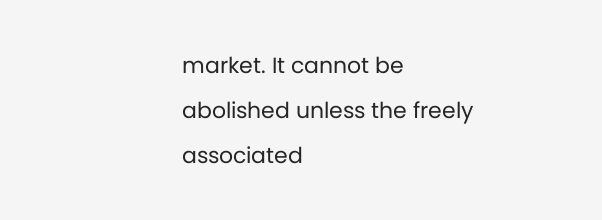market. It cannot be abolished unless the freely associated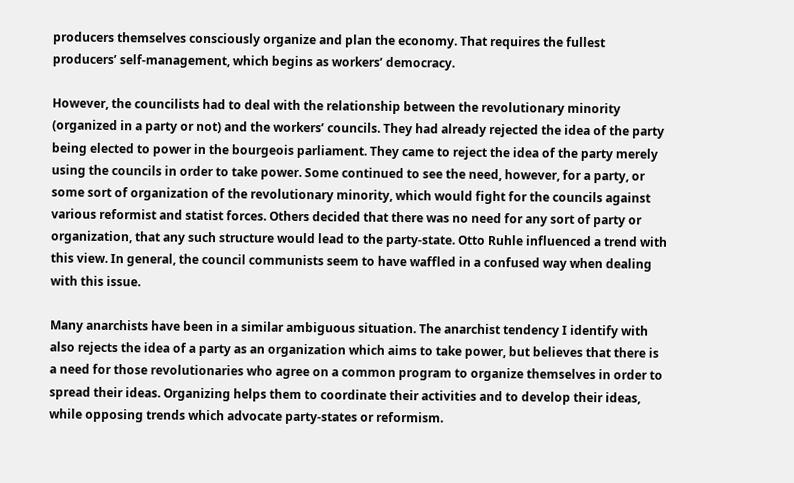producers themselves consciously organize and plan the economy. That requires the fullest producers’ self-management, which begins as workers’ democracy.

However, the councilists had to deal with the relationship between the revolutionary minority (organized in a party or not) and the workers’ councils. They had already rejected the idea of the party being elected to power in the bourgeois parliament. They came to reject the idea of the party merely using the councils in order to take power. Some continued to see the need, however, for a party, or some sort of organization of the revolutionary minority, which would fight for the councils against various reformist and statist forces. Others decided that there was no need for any sort of party or organization, that any such structure would lead to the party-state. Otto Ruhle influenced a trend with this view. In general, the council communists seem to have waffled in a confused way when dealing with this issue.

Many anarchists have been in a similar ambiguous situation. The anarchist tendency I identify with also rejects the idea of a party as an organization which aims to take power, but believes that there is a need for those revolutionaries who agree on a common program to organize themselves in order to spread their ideas. Organizing helps them to coordinate their activities and to develop their ideas, while opposing trends which advocate party-states or reformism.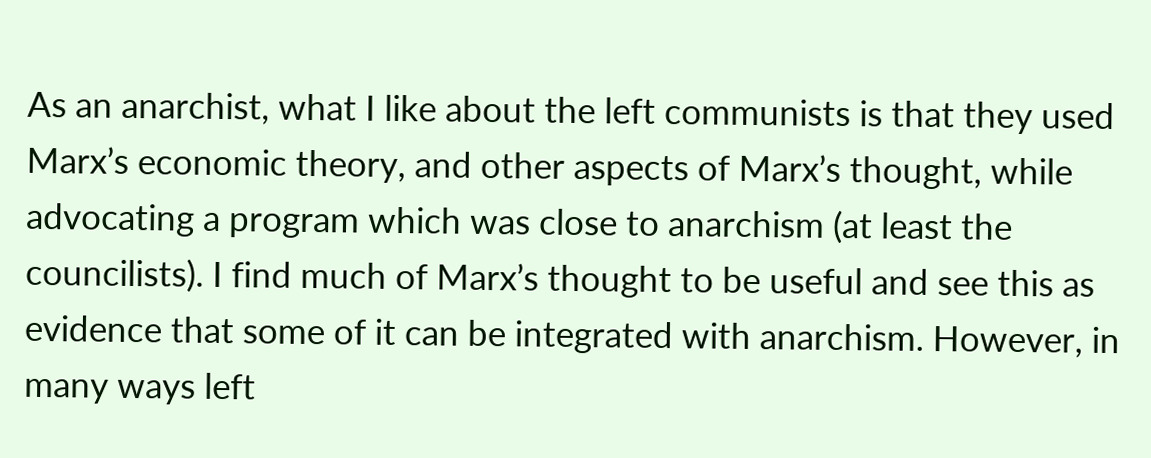As an anarchist, what I like about the left communists is that they used Marx’s economic theory, and other aspects of Marx’s thought, while advocating a program which was close to anarchism (at least the councilists). I find much of Marx’s thought to be useful and see this as evidence that some of it can be integrated with anarchism. However, in many ways left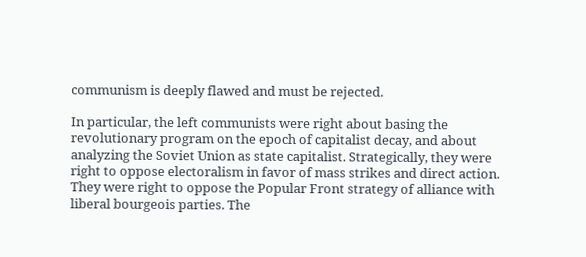communism is deeply flawed and must be rejected.

In particular, the left communists were right about basing the revolutionary program on the epoch of capitalist decay, and about analyzing the Soviet Union as state capitalist. Strategically, they were right to oppose electoralism in favor of mass strikes and direct action. They were right to oppose the Popular Front strategy of alliance with liberal bourgeois parties. The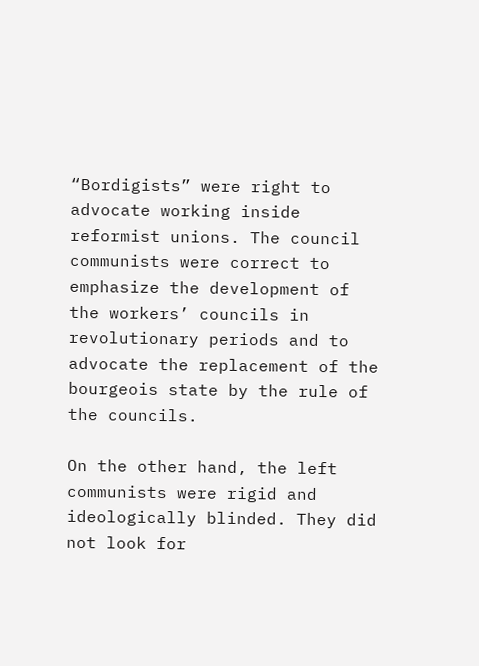“Bordigists” were right to advocate working inside reformist unions. The council communists were correct to emphasize the development of the workers’ councils in revolutionary periods and to advocate the replacement of the bourgeois state by the rule of the councils.

On the other hand, the left communists were rigid and ideologically blinded. They did not look for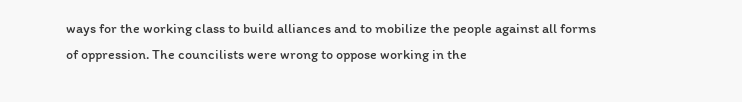ways for the working class to build alliances and to mobilize the people against all forms of oppression. The councilists were wrong to oppose working in the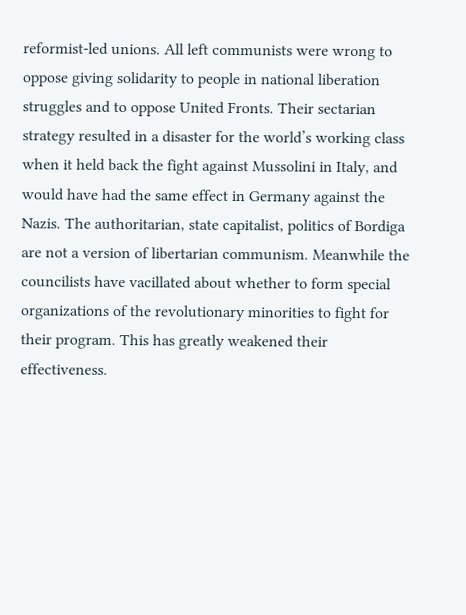reformist-led unions. All left communists were wrong to oppose giving solidarity to people in national liberation struggles and to oppose United Fronts. Their sectarian strategy resulted in a disaster for the world’s working class when it held back the fight against Mussolini in Italy, and would have had the same effect in Germany against the Nazis. The authoritarian, state capitalist, politics of Bordiga are not a version of libertarian communism. Meanwhile the councilists have vacillated about whether to form special organizations of the revolutionary minorities to fight for their program. This has greatly weakened their effectiveness.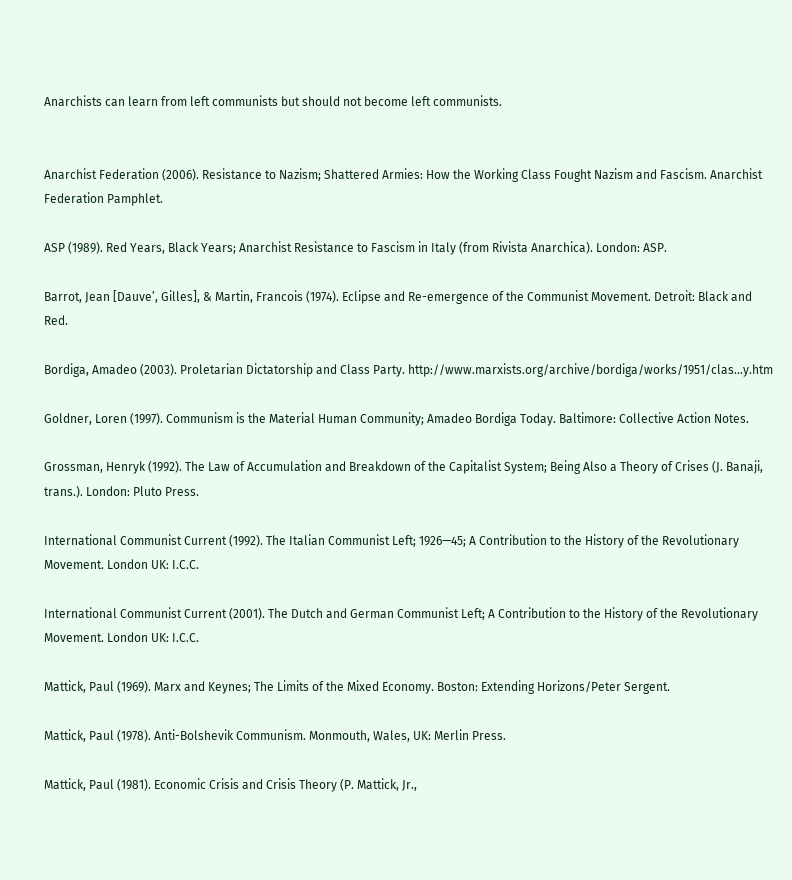Anarchists can learn from left communists but should not become left communists.


Anarchist Federation (2006). Resistance to Nazism; Shattered Armies: How the Working Class Fought Nazism and Fascism. Anarchist Federation Pamphlet.

ASP (1989). Red Years, Black Years; Anarchist Resistance to Fascism in Italy (from Rivista Anarchica). London: ASP.

Barrot, Jean [Dauve’, Gilles], & Martin, Francois (1974). Eclipse and Re-emergence of the Communist Movement. Detroit: Black and Red.

Bordiga, Amadeo (2003). Proletarian Dictatorship and Class Party. http://www.marxists.org/archive/bordiga/works/1951/clas...y.htm

Goldner, Loren (1997). Communism is the Material Human Community; Amadeo Bordiga Today. Baltimore: Collective Action Notes.

Grossman, Henryk (1992). The Law of Accumulation and Breakdown of the Capitalist System; Being Also a Theory of Crises (J. Banaji, trans.). London: Pluto Press.

International Communist Current (1992). The Italian Communist Left; 1926—45; A Contribution to the History of the Revolutionary Movement. London UK: I.C.C.

International Communist Current (2001). The Dutch and German Communist Left; A Contribution to the History of the Revolutionary Movement. London UK: I.C.C.

Mattick, Paul (1969). Marx and Keynes; The Limits of the Mixed Economy. Boston: Extending Horizons/Peter Sergent.

Mattick, Paul (1978). Anti-Bolshevik Communism. Monmouth, Wales, UK: Merlin Press.

Mattick, Paul (1981). Economic Crisis and Crisis Theory (P. Mattick, Jr.,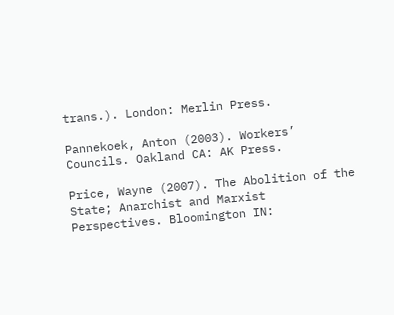trans.). London: Merlin Press.

Pannekoek, Anton (2003). Workers’ Councils. Oakland CA: AK Press.

Price, Wayne (2007). The Abolition of the State; Anarchist and Marxist Perspectives. Bloomington IN: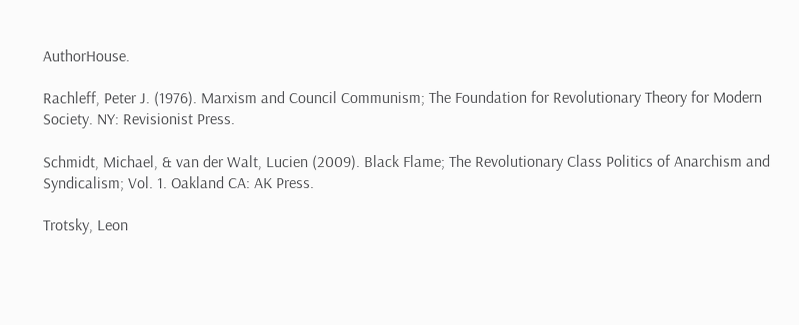AuthorHouse.

Rachleff, Peter J. (1976). Marxism and Council Communism; The Foundation for Revolutionary Theory for Modern Society. NY: Revisionist Press.

Schmidt, Michael, & van der Walt, Lucien (2009). Black Flame; The Revolutionary Class Politics of Anarchism and Syndicalism; Vol. 1. Oakland CA: AK Press.

Trotsky, Leon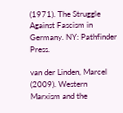(1971). The Struggle Against Fascism in Germany. NY: Pathfinder Press.

van der Linden, Marcel (2009). Western Marxism and the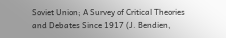Soviet Union; A Survey of Critical Theories and Debates Since 1917 (J. Bendien,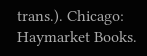trans.). Chicago: Haymarket Books.